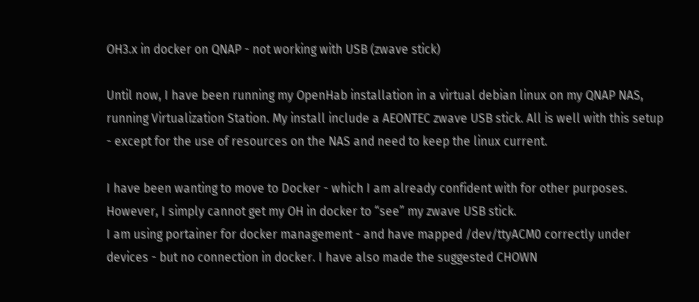OH3.x in docker on QNAP - not working with USB (zwave stick)

Until now, I have been running my OpenHab installation in a virtual debian linux on my QNAP NAS, running Virtualization Station. My install include a AEONTEC zwave USB stick. All is well with this setup - except for the use of resources on the NAS and need to keep the linux current.

I have been wanting to move to Docker - which I am already confident with for other purposes.
However, I simply cannot get my OH in docker to “see” my zwave USB stick.
I am using portainer for docker management - and have mapped /dev/ttyACM0 correctly under devices - but no connection in docker. I have also made the suggested CHOWN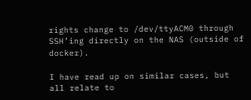rights change to /dev/ttyACM0 through SSH’ing directly on the NAS (outside of docker).

I have read up on similar cases, but all relate to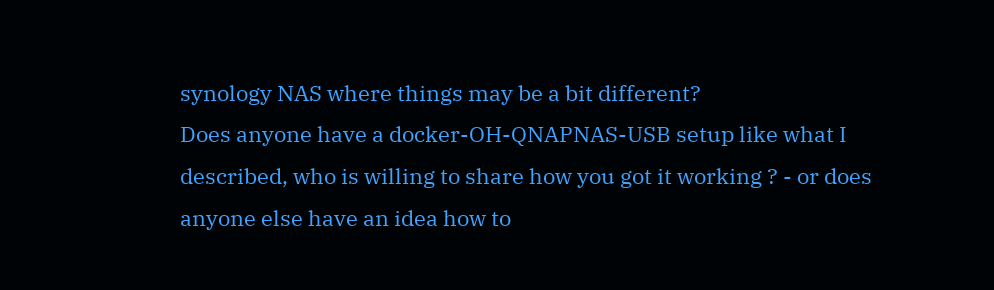synology NAS where things may be a bit different?
Does anyone have a docker-OH-QNAPNAS-USB setup like what I described, who is willing to share how you got it working ? - or does anyone else have an idea how to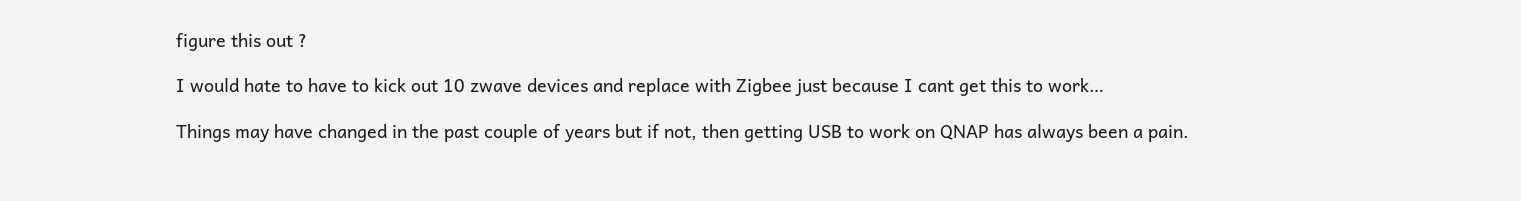figure this out ?

I would hate to have to kick out 10 zwave devices and replace with Zigbee just because I cant get this to work…

Things may have changed in the past couple of years but if not, then getting USB to work on QNAP has always been a pain.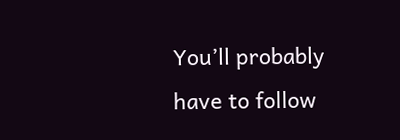You’ll probably have to follow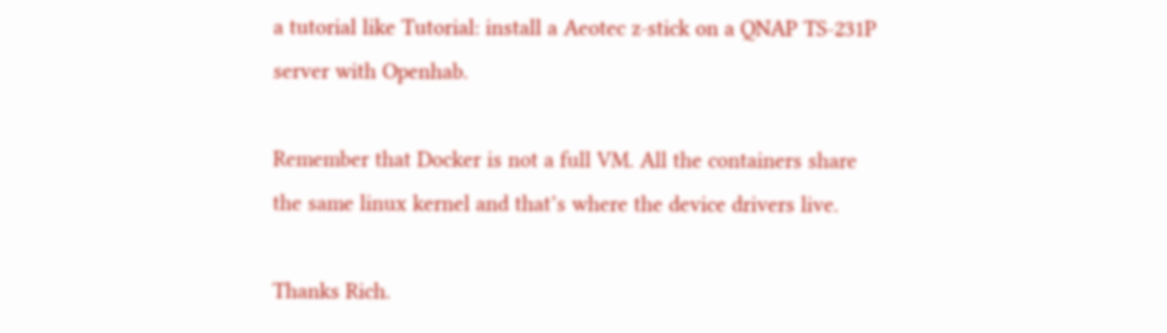a tutorial like Tutorial: install a Aeotec z-stick on a QNAP TS-231P server with Openhab.

Remember that Docker is not a full VM. All the containers share the same linux kernel and that’s where the device drivers live.

Thanks Rich.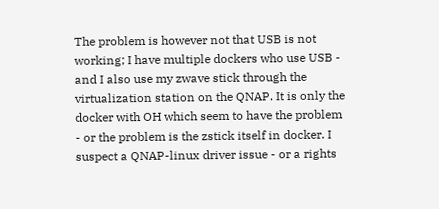The problem is however not that USB is not working; I have multiple dockers who use USB - and I also use my zwave stick through the virtualization station on the QNAP. It is only the docker with OH which seem to have the problem - or the problem is the zstick itself in docker. I suspect a QNAP-linux driver issue - or a rights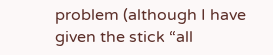problem (although I have given the stick “all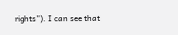rights”). I can see that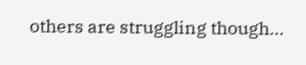others are struggling though…